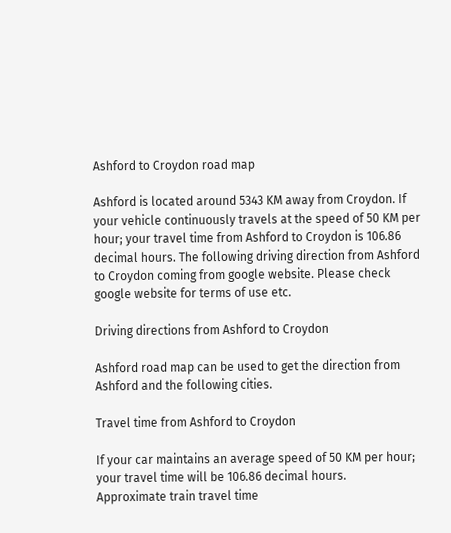Ashford to Croydon road map

Ashford is located around 5343 KM away from Croydon. If your vehicle continuously travels at the speed of 50 KM per hour; your travel time from Ashford to Croydon is 106.86 decimal hours. The following driving direction from Ashford to Croydon coming from google website. Please check google website for terms of use etc.

Driving directions from Ashford to Croydon

Ashford road map can be used to get the direction from Ashford and the following cities.

Travel time from Ashford to Croydon

If your car maintains an average speed of 50 KM per hour; your travel time will be 106.86 decimal hours.
Approximate train travel time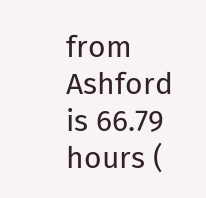from Ashford is 66.79 hours (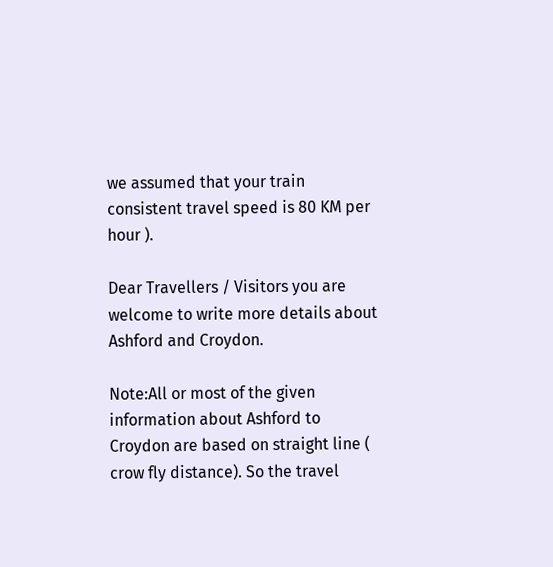we assumed that your train consistent travel speed is 80 KM per hour ).

Dear Travellers / Visitors you are welcome to write more details about Ashford and Croydon.

Note:All or most of the given information about Ashford to Croydon are based on straight line ( crow fly distance). So the travel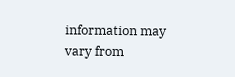information may vary from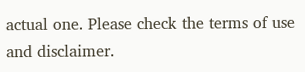actual one. Please check the terms of use and disclaimer.